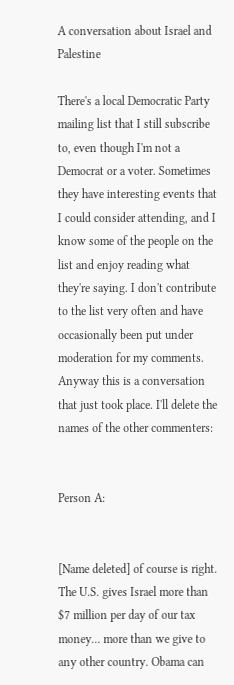A conversation about Israel and Palestine

There's a local Democratic Party mailing list that I still subscribe to, even though I'm not a Democrat or a voter. Sometimes they have interesting events that I could consider attending, and I know some of the people on the list and enjoy reading what they're saying. I don't contribute to the list very often and have occasionally been put under moderation for my comments. Anyway this is a conversation that just took place. I'll delete the names of the other commenters:


Person A:


[Name deleted] of course is right.  The U.S. gives Israel more than $7 million per day of our tax money... more than we give to any other country. Obama can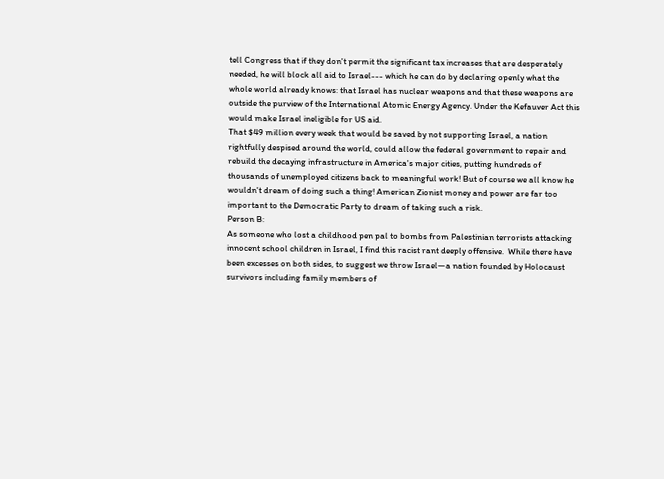tell Congress that if they don't permit the significant tax increases that are desperately needed, he will block all aid to Israel--- which he can do by declaring openly what the whole world already knows: that Israel has nuclear weapons and that these weapons are outside the purview of the International Atomic Energy Agency. Under the Kefauver Act this would make Israel ineligible for US aid.
That $49 million every week that would be saved by not supporting Israel, a nation rightfully despised around the world, could allow the federal government to repair and rebuild the decaying infrastructure in America's major cities, putting hundreds of thousands of unemployed citizens back to meaningful work! But of course we all know he wouldn't dream of doing such a thing! American Zionist money and power are far too important to the Democratic Party to dream of taking such a risk.
Person B:
As someone who lost a childhood pen pal to bombs from Palestinian terrorists attacking innocent school children in Israel, I find this racist rant deeply offensive.  While there have been excesses on both sides, to suggest we throw Israel—a nation founded by Holocaust survivors including family members of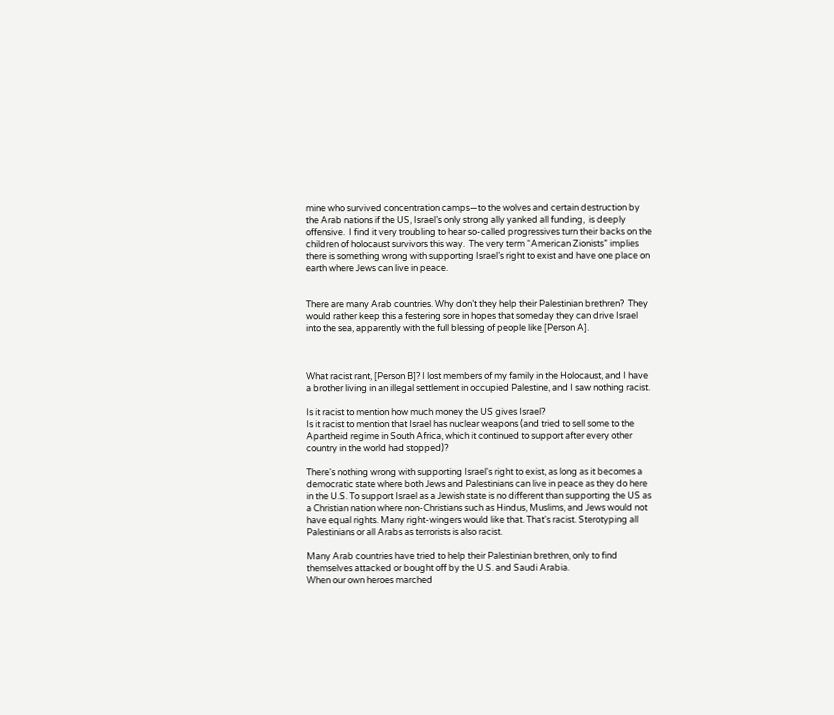mine who survived concentration camps—to the wolves and certain destruction by the Arab nations if the US, Israel’s only strong ally yanked all funding,  is deeply offensive.  I find it very troubling to hear so-called progressives turn their backs on the children of holocaust survivors this way.  The very term “American Zionists” implies there is something wrong with supporting Israel’s right to exist and have one place on earth where Jews can live in peace.


There are many Arab countries. Why don’t they help their Palestinian brethren?  They would rather keep this a festering sore in hopes that someday they can drive Israel into the sea, apparently with the full blessing of people like [Person A].



What racist rant, [Person B]? I lost members of my family in the Holocaust, and I have a brother living in an illegal settlement in occupied Palestine, and I saw nothing racist.

Is it racist to mention how much money the US gives Israel?
Is it racist to mention that Israel has nuclear weapons (and tried to sell some to the Apartheid regime in South Africa, which it continued to support after every other country in the world had stopped)?

There's nothing wrong with supporting Israel's right to exist, as long as it becomes a democratic state where both Jews and Palestinians can live in peace as they do here in the U.S. To support Israel as a Jewish state is no different than supporting the US as a Christian nation where non-Christians such as Hindus, Muslims, and Jews would not have equal rights. Many right-wingers would like that. That's racist. Sterotyping all Palestinians or all Arabs as terrorists is also racist.

Many Arab countries have tried to help their Palestinian brethren, only to find themselves attacked or bought off by the U.S. and Saudi Arabia.
When our own heroes marched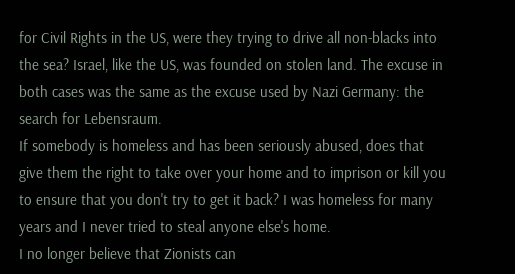for Civil Rights in the US, were they trying to drive all non-blacks into the sea? Israel, like the US, was founded on stolen land. The excuse in both cases was the same as the excuse used by Nazi Germany: the search for Lebensraum.
If somebody is homeless and has been seriously abused, does that give them the right to take over your home and to imprison or kill you to ensure that you don't try to get it back? I was homeless for many years and I never tried to steal anyone else's home.
I no longer believe that Zionists can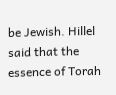be Jewish. Hillel said that the essence of Torah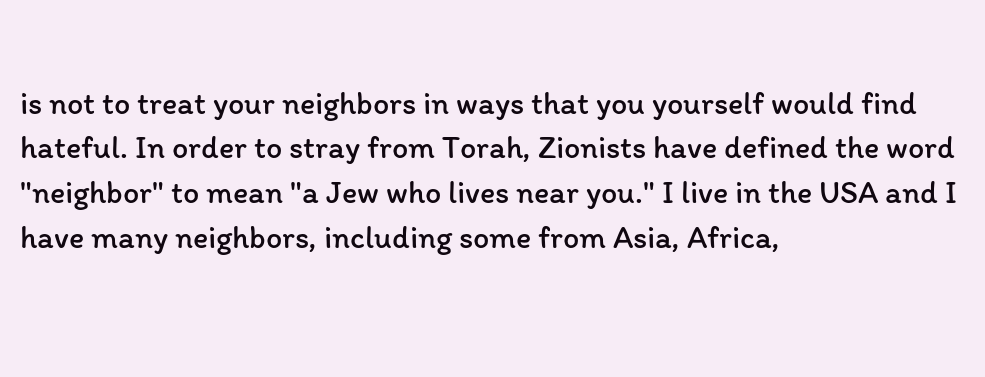is not to treat your neighbors in ways that you yourself would find hateful. In order to stray from Torah, Zionists have defined the word "neighbor" to mean "a Jew who lives near you." I live in the USA and I have many neighbors, including some from Asia, Africa,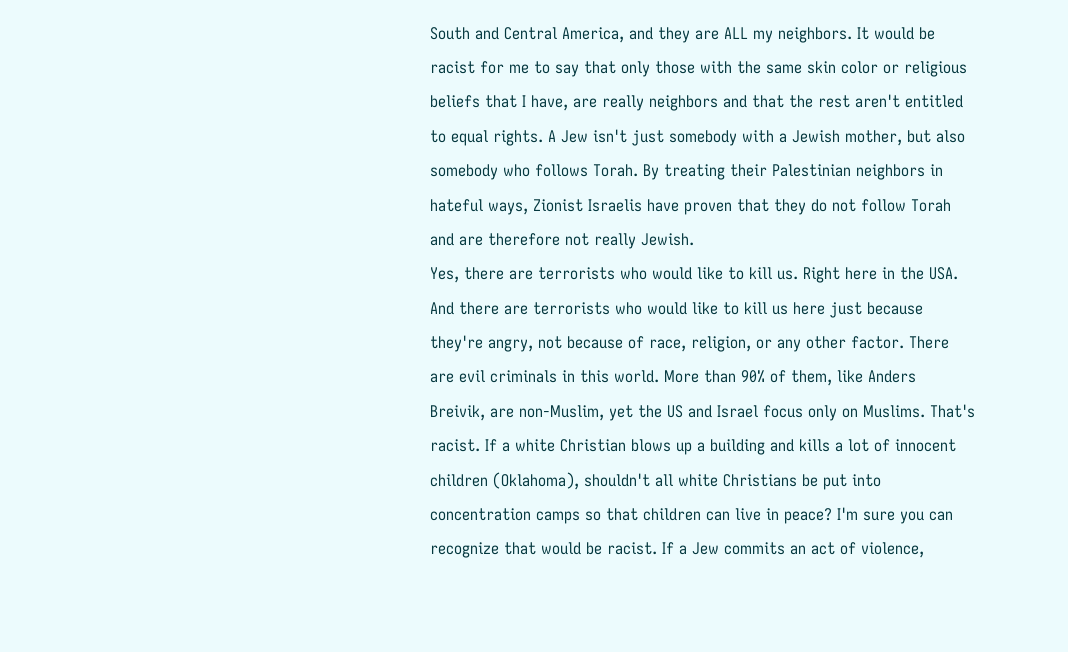South and Central America, and they are ALL my neighbors. It would be racist for me to say that only those with the same skin color or religious beliefs that I have, are really neighbors and that the rest aren't entitled to equal rights. A Jew isn't just somebody with a Jewish mother, but also somebody who follows Torah. By treating their Palestinian neighbors in hateful ways, Zionist Israelis have proven that they do not follow Torah and are therefore not really Jewish.
Yes, there are terrorists who would like to kill us. Right here in the USA. And there are terrorists who would like to kill us here just because they're angry, not because of race, religion, or any other factor. There are evil criminals in this world. More than 90% of them, like Anders Breivik, are non-Muslim, yet the US and Israel focus only on Muslims. That's racist. If a white Christian blows up a building and kills a lot of innocent children (Oklahoma), shouldn't all white Christians be put into concentration camps so that children can live in peace? I'm sure you can recognize that would be racist. If a Jew commits an act of violence,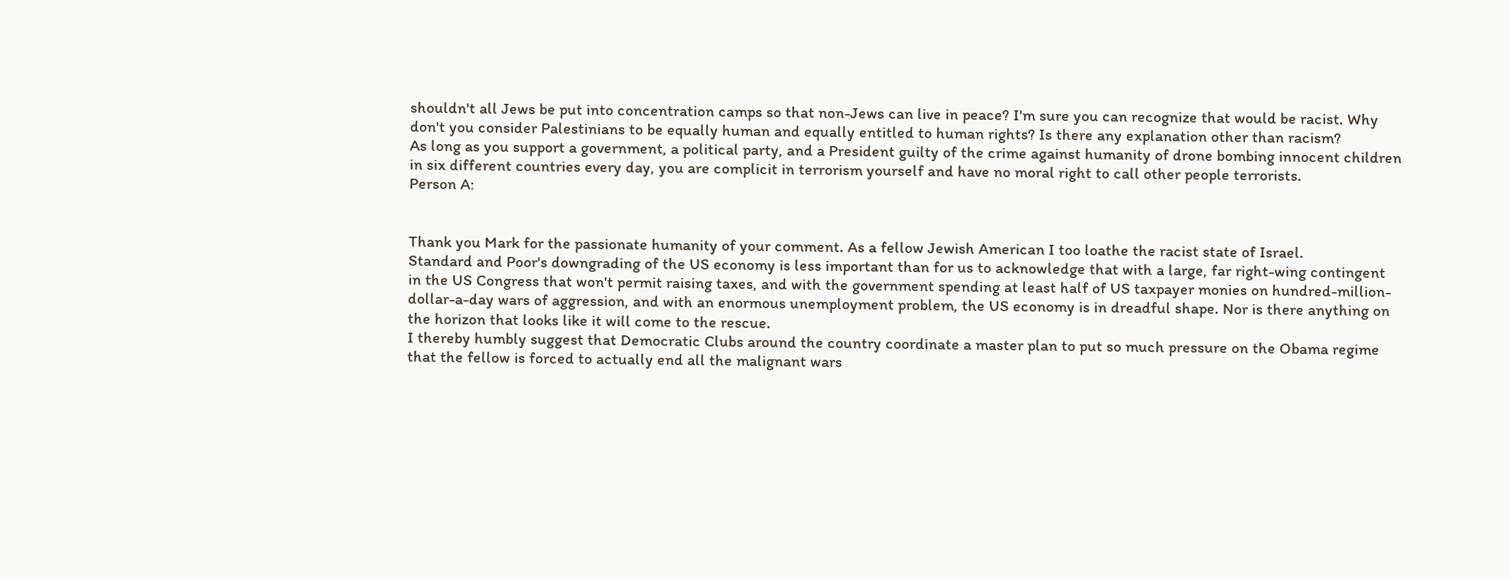shouldn't all Jews be put into concentration camps so that non-Jews can live in peace? I'm sure you can recognize that would be racist. Why don't you consider Palestinians to be equally human and equally entitled to human rights? Is there any explanation other than racism?
As long as you support a government, a political party, and a President guilty of the crime against humanity of drone bombing innocent children in six different countries every day, you are complicit in terrorism yourself and have no moral right to call other people terrorists.
Person A:


Thank you Mark for the passionate humanity of your comment. As a fellow Jewish American I too loathe the racist state of Israel.
Standard and Poor's downgrading of the US economy is less important than for us to acknowledge that with a large, far right-wing contingent in the US Congress that won't permit raising taxes, and with the government spending at least half of US taxpayer monies on hundred-million-dollar-a-day wars of aggression, and with an enormous unemployment problem, the US economy is in dreadful shape. Nor is there anything on the horizon that looks like it will come to the rescue.
I thereby humbly suggest that Democratic Clubs around the country coordinate a master plan to put so much pressure on the Obama regime that the fellow is forced to actually end all the malignant wars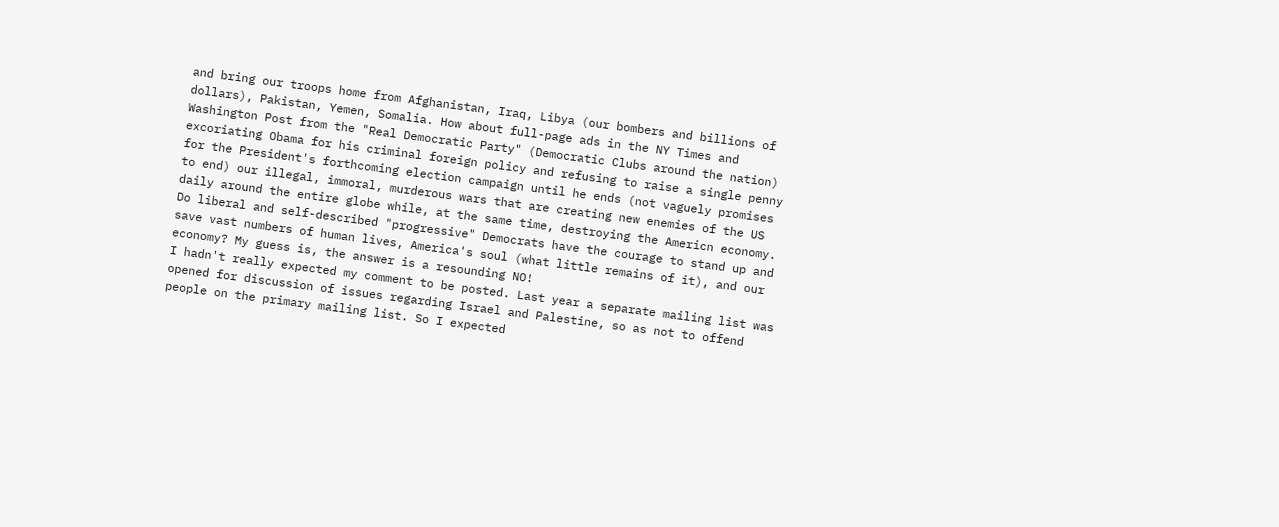and bring our troops home from Afghanistan, Iraq, Libya (our bombers and billions of dollars), Pakistan, Yemen, Somalia. How about full-page ads in the NY Times and Washington Post from the "Real Democratic Party" (Democratic Clubs around the nation) excoriating Obama for his criminal foreign policy and refusing to raise a single penny for the President's forthcoming election campaign until he ends (not vaguely promises to end) our illegal, immoral, murderous wars that are creating new enemies of the US daily around the entire globe while, at the same time, destroying the Americn economy.
Do liberal and self-described "progressive" Democrats have the courage to stand up and save vast numbers of human lives, America's soul (what little remains of it), and our economy? My guess is, the answer is a resounding NO!
I hadn't really expected my comment to be posted. Last year a separate mailing list was opened for discussion of issues regarding Israel and Palestine, so as not to offend people on the primary mailing list. So I expected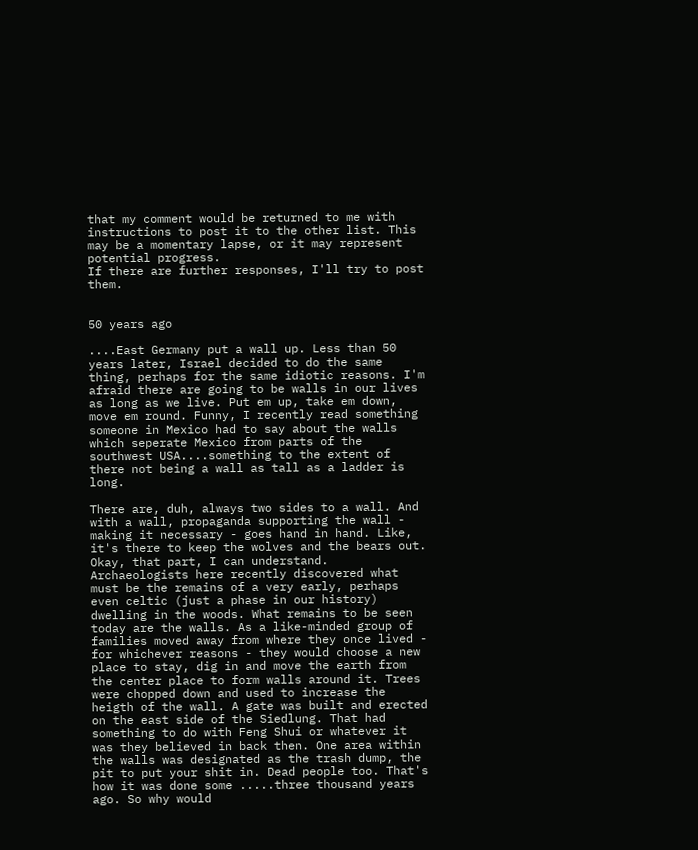that my comment would be returned to me with instructions to post it to the other list. This may be a momentary lapse, or it may represent potential progress.
If there are further responses, I'll try to post them.


50 years ago

....East Germany put a wall up. Less than 50 years later, Israel decided to do the same thing, perhaps for the same idiotic reasons. I'm afraid there are going to be walls in our lives as long as we live. Put em up, take em down, move em round. Funny, I recently read something someone in Mexico had to say about the walls which seperate Mexico from parts of the southwest USA....something to the extent of there not being a wall as tall as a ladder is long.

There are, duh, always two sides to a wall. And with a wall, propaganda supporting the wall - making it necessary - goes hand in hand. Like, it's there to keep the wolves and the bears out. Okay, that part, I can understand. Archaeologists here recently discovered what must be the remains of a very early, perhaps even celtic (just a phase in our history) dwelling in the woods. What remains to be seen today are the walls. As a like-minded group of families moved away from where they once lived - for whichever reasons - they would choose a new place to stay, dig in and move the earth from the center place to form walls around it. Trees were chopped down and used to increase the heigth of the wall. A gate was built and erected on the east side of the Siedlung. That had something to do with Feng Shui or whatever it was they believed in back then. One area within the walls was designated as the trash dump, the pit to put your shit in. Dead people too. That's how it was done some .....three thousand years ago. So why would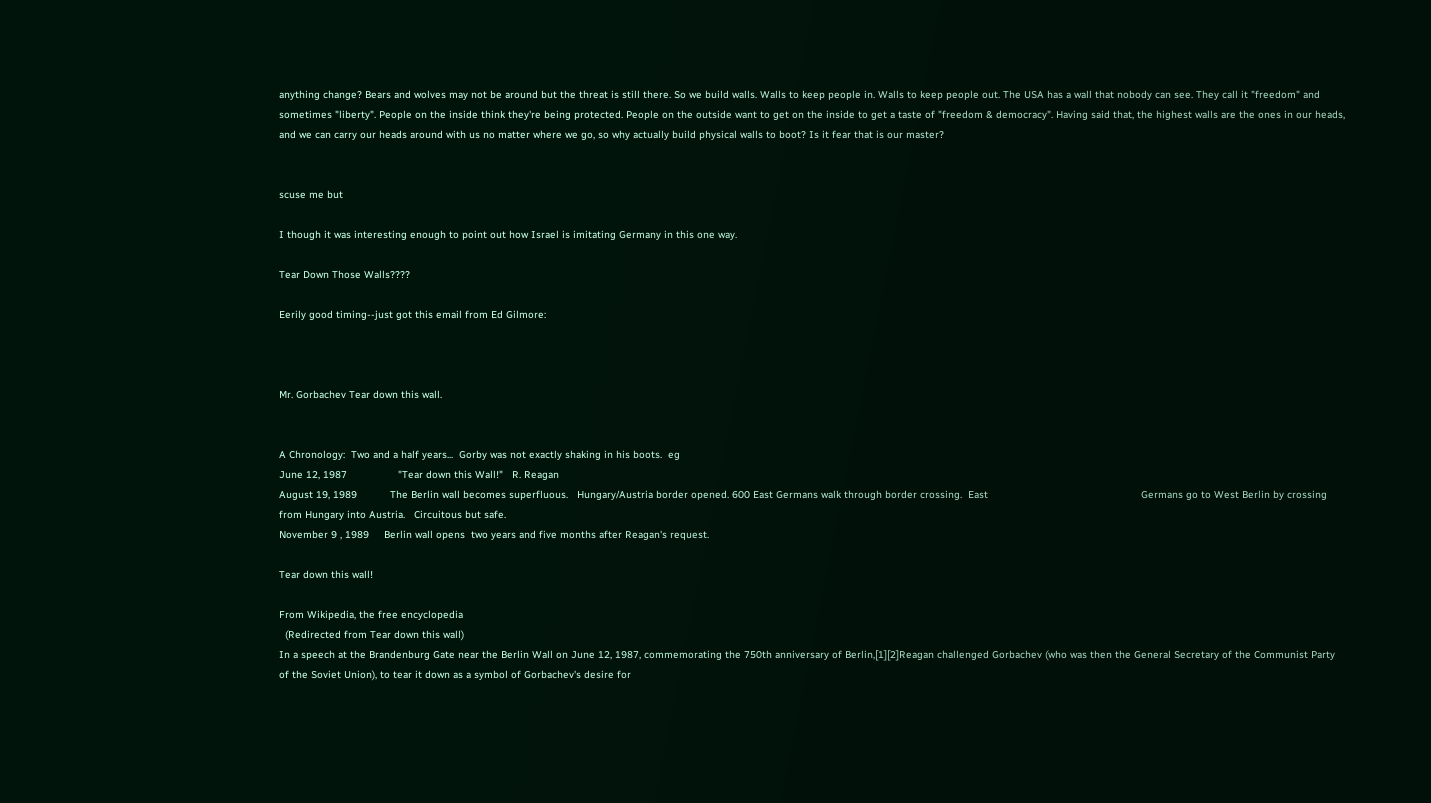anything change? Bears and wolves may not be around but the threat is still there. So we build walls. Walls to keep people in. Walls to keep people out. The USA has a wall that nobody can see. They call it "freedom" and sometimes "liberty". People on the inside think they're being protected. People on the outside want to get on the inside to get a taste of "freedom & democracy". Having said that, the highest walls are the ones in our heads, and we can carry our heads around with us no matter where we go, so why actually build physical walls to boot? Is it fear that is our master?


scuse me but

I though it was interesting enough to point out how Israel is imitating Germany in this one way.

Tear Down Those Walls????

Eerily good timing--just got this email from Ed Gilmore:



Mr. Gorbachev Tear down this wall.


A Chronology:  Two and a half years...  Gorby was not exactly shaking in his boots.  eg
June 12, 1987                 "Tear down this Wall!"   R. Reagan
August 19, 1989           The Berlin wall becomes superfluous.   Hungary/Austria border opened. 600 East Germans walk through border crossing.  East                                                   Germans go to West Berlin by crossing from Hungary into Austria.   Circuitous but safe.
November 9 , 1989     Berlin wall opens  two years and five months after Reagan's request.

Tear down this wall!

From Wikipedia, the free encyclopedia
  (Redirected from Tear down this wall)
In a speech at the Brandenburg Gate near the Berlin Wall on June 12, 1987, commemorating the 750th anniversary of Berlin,[1][2]Reagan challenged Gorbachev (who was then the General Secretary of the Communist Party of the Soviet Union), to tear it down as a symbol of Gorbachev's desire for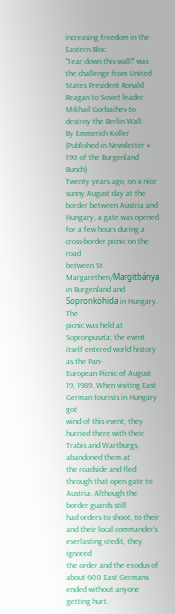increasing freedom in the Eastern Bloc.
"Tear down this wall!" was the challenge from United States President Ronald Reagan to Soviet leader Mikhail Gorbachev to destroy the Berlin Wall.
By Emmerich Koller
(Published in Newsletter # 190 of the Burgenland Bunch)
Twenty years ago, on a nice sunny August day at the border between Austria and
Hungary, a gate was opened for a few hours during a cross-border picnic on the road
between St. Margarethen/Margitbánya in Burgenland and Sopronköhida in Hungary. The
picnic was held at Sopronpuszta; the event itself entered world history as the Pan-
European Picnic of August 19, 1989. When visiting East German tourists in Hungary got
wind of this event, they hurried there with their Trabis and Wartburgs, abandoned them at
the roadside and fled through that open gate to Austria. Although the border guards still
had orders to shoot, to their and their local commander’s everlasting credit, they ignored
the order and the exodus of about 600 East Germans ended without anyone getting hurt.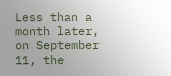Less than a month later, on September 11, the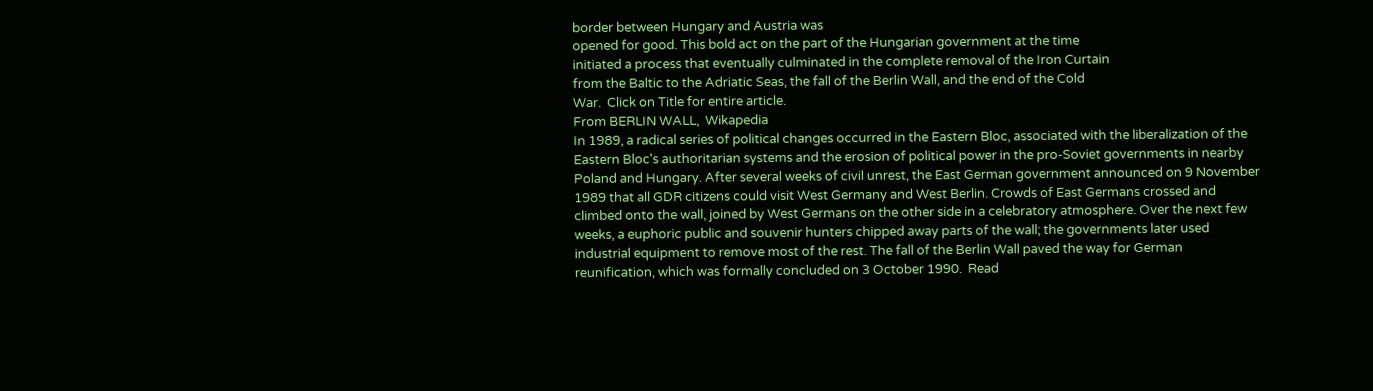border between Hungary and Austria was
opened for good. This bold act on the part of the Hungarian government at the time
initiated a process that eventually culminated in the complete removal of the Iron Curtain
from the Baltic to the Adriatic Seas, the fall of the Berlin Wall, and the end of the Cold
War.  Click on Title for entire article.
From BERLIN WALL,  Wikapedia
In 1989, a radical series of political changes occurred in the Eastern Bloc, associated with the liberalization of the Eastern Bloc's authoritarian systems and the erosion of political power in the pro-Soviet governments in nearby Poland and Hungary. After several weeks of civil unrest, the East German government announced on 9 November 1989 that all GDR citizens could visit West Germany and West Berlin. Crowds of East Germans crossed and climbed onto the wall, joined by West Germans on the other side in a celebratory atmosphere. Over the next few weeks, a euphoric public and souvenir hunters chipped away parts of the wall; the governments later used industrial equipment to remove most of the rest. The fall of the Berlin Wall paved the way for German reunification, which was formally concluded on 3 October 1990.  Read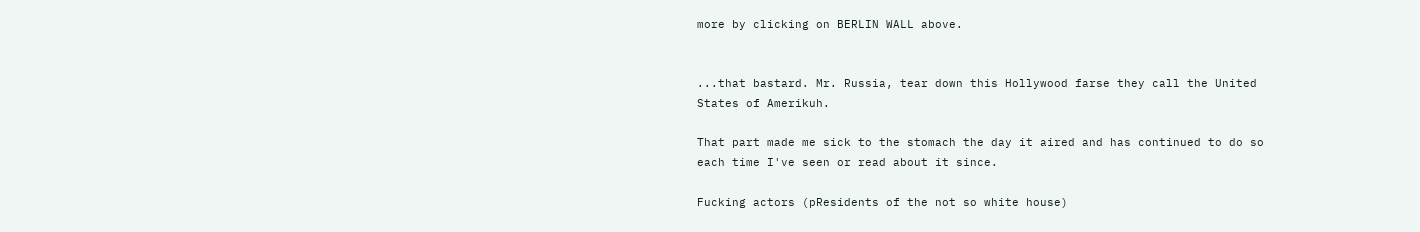more by clicking on BERLIN WALL above.


...that bastard. Mr. Russia, tear down this Hollywood farse they call the United States of Amerikuh.

That part made me sick to the stomach the day it aired and has continued to do so each time I've seen or read about it since.

Fucking actors (pResidents of the not so white house)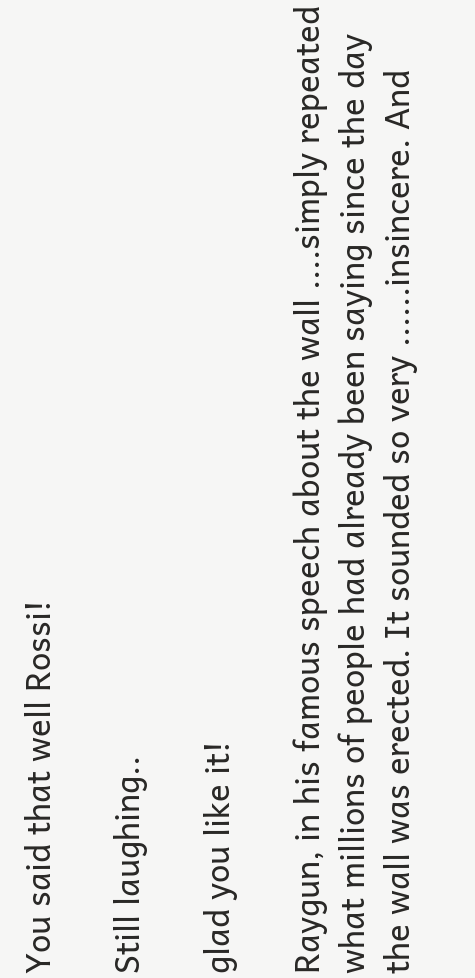You said that well Rossi!

Still laughing..

glad you like it!

Raygun, in his famous speech about the wall ....simply repeated what millions of people had already been saying since the day the wall was erected. It sounded so very ......insincere. And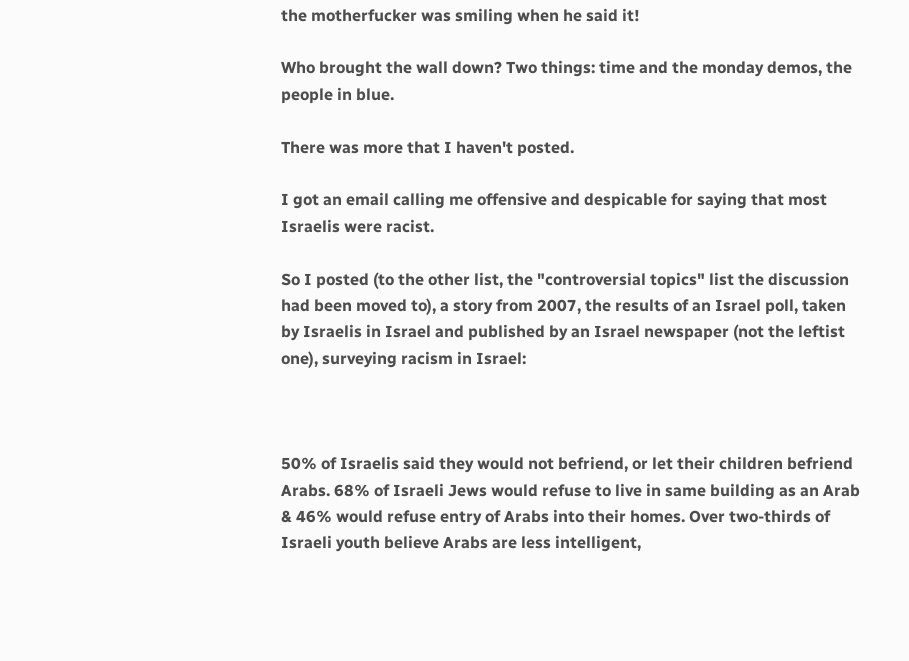the motherfucker was smiling when he said it!

Who brought the wall down? Two things: time and the monday demos, the people in blue.

There was more that I haven't posted.

I got an email calling me offensive and despicable for saying that most Israelis were racist.

So I posted (to the other list, the "controversial topics" list the discussion had been moved to), a story from 2007, the results of an Israel poll, taken by Israelis in Israel and published by an Israel newspaper (not the leftist one), surveying racism in Israel:



50% of Israelis said they would not befriend, or let their children befriend
Arabs. 68% of Israeli Jews would refuse to live in same building as an Arab
& 46% would refuse entry of Arabs into their homes. Over two-thirds of
Israeli youth believe Arabs are less intelligent,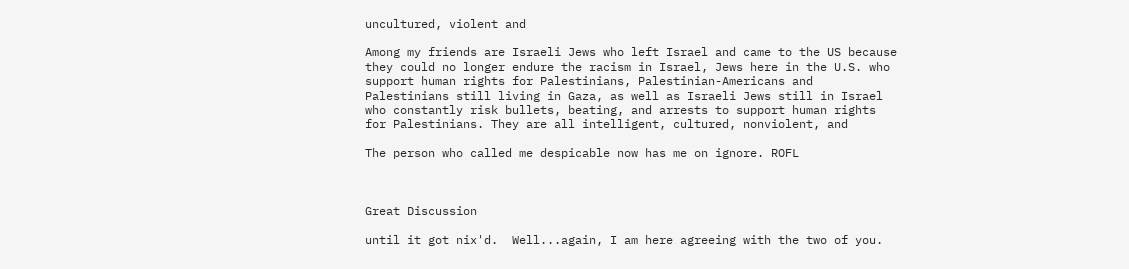uncultured, violent and

Among my friends are Israeli Jews who left Israel and came to the US because
they could no longer endure the racism in Israel, Jews here in the U.S. who
support human rights for Palestinians, Palestinian-Americans and
Palestinians still living in Gaza, as well as Israeli Jews still in Israel
who constantly risk bullets, beating, and arrests to support human rights
for Palestinians. They are all intelligent, cultured, nonviolent, and

The person who called me despicable now has me on ignore. ROFL



Great Discussion

until it got nix'd.  Well...again, I am here agreeing with the two of you.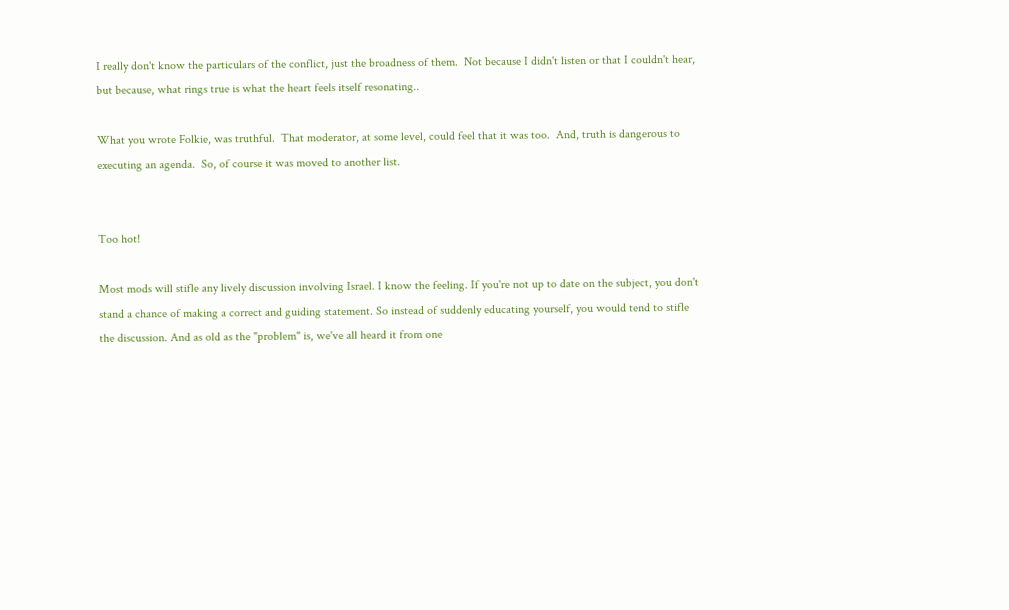I really don't know the particulars of the conflict, just the broadness of them.  Not because I didn't listen or that I couldn't hear, but because, what rings true is what the heart feels itself resonating..

What you wrote Folkie, was truthful.  That moderator, at some level, could feel that it was too.  And, truth is dangerous to executing an agenda.  So, of course it was moved to another list.


Too hot!

Most mods will stifle any lively discussion involving Israel. I know the feeling. If you're not up to date on the subject, you don't stand a chance of making a correct and guiding statement. So instead of suddenly educating yourself, you would tend to stifle the discussion. And as old as the "problem" is, we've all heard it from one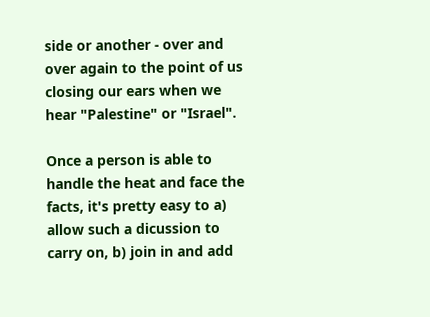side or another - over and over again to the point of us closing our ears when we hear "Palestine" or "Israel".

Once a person is able to handle the heat and face the facts, it's pretty easy to a) allow such a dicussion to carry on, b) join in and add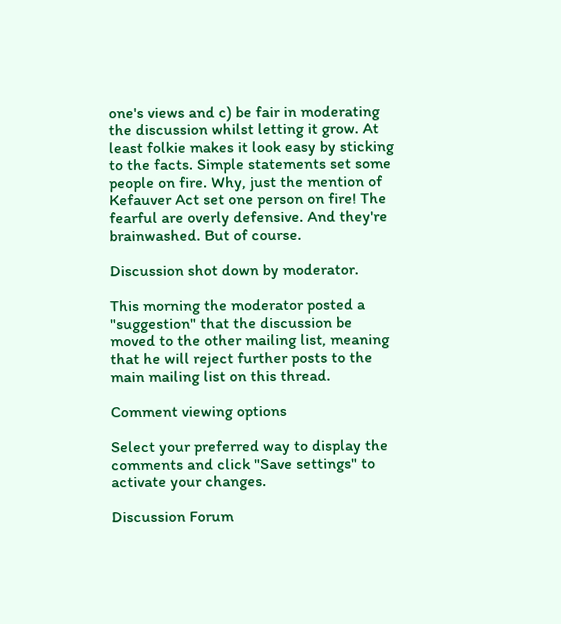one's views and c) be fair in moderating the discussion whilst letting it grow. At least folkie makes it look easy by sticking to the facts. Simple statements set some people on fire. Why, just the mention of Kefauver Act set one person on fire! The fearful are overly defensive. And they're brainwashed. But of course.

Discussion shot down by moderator.

This morning the moderator posted a "suggestion" that the discussion be moved to the other mailing list, meaning that he will reject further posts to the main mailing list on this thread.

Comment viewing options

Select your preferred way to display the comments and click "Save settings" to activate your changes.

Discussion Forum